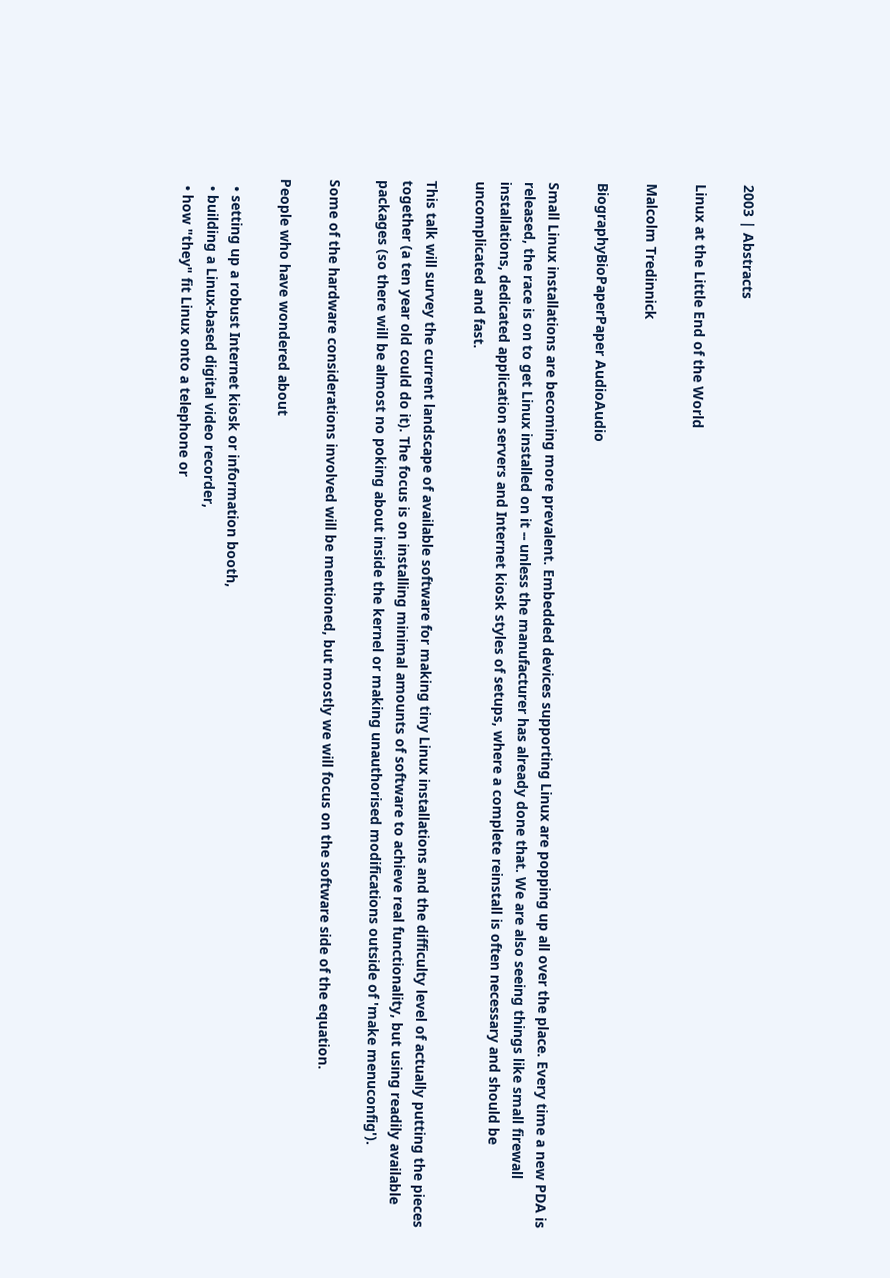2003 | Abstracts

Linux at the Little End of the World

Malcolm Tredinnick

BiographyBioPaperPaper AudioAudio

Small Linux installations are becoming more prevalent. Embedded devices supporting Linux are popping up all over the place. Every time a new PDA is released, the race is on to get Linux installed on it -- unless the manufacturer has already done that. We are also seeing things like small firewall installations, dedicated application servers and Internet kiosk styles of setups, where a complete reinstall is often necessary and should be uncomplicated and fast.

This talk will survey the current landscape of available software for making tiny Linux installations and the difficulty level of actually putting the pieces together (a ten year old could do it). The focus is on installing minimal amounts of software to achieve real functionality, but using readily available packages (so there will be almost no poking about inside the kernel or making unauthorised modifications outside of 'make menuconfig').

Some of the hardware considerations involved will be mentioned, but mostly we will focus on the software side of the equation.

People who have wondered about

  • setting up a robust Internet kiosk or information booth,
  • building a Linux-based digital video recorder,
  • how "they" fit Linux onto a telephone or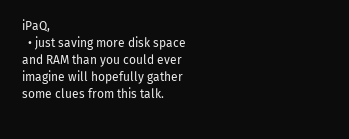iPaQ,
  • just saving more disk space and RAM than you could ever imagine will hopefully gather some clues from this talk.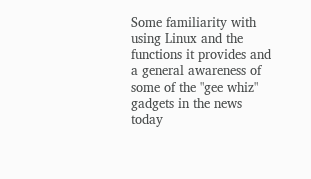Some familiarity with using Linux and the functions it provides and a general awareness of some of the "gee whiz" gadgets in the news today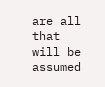are all that will be assumed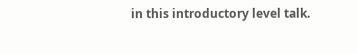in this introductory level talk.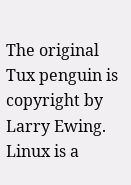The original Tux penguin is copyright by Larry Ewing.
Linux is a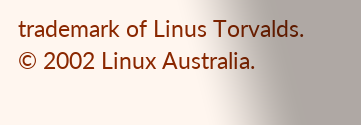trademark of Linus Torvalds.
© 2002 Linux Australia.